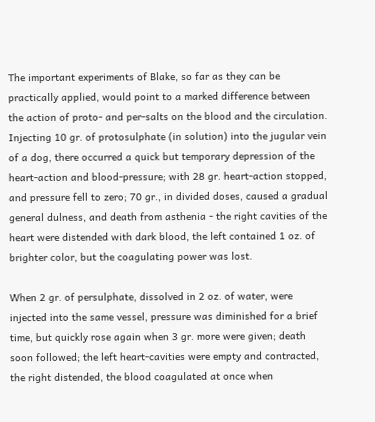The important experiments of Blake, so far as they can be practically applied, would point to a marked difference between the action of proto- and per-salts on the blood and the circulation. Injecting 10 gr. of protosulphate (in solution) into the jugular vein of a dog, there occurred a quick but temporary depression of the heart-action and blood-pressure; with 28 gr. heart-action stopped, and pressure fell to zero; 70 gr., in divided doses, caused a gradual general dulness, and death from asthenia - the right cavities of the heart were distended with dark blood, the left contained 1 oz. of brighter color, but the coagulating power was lost.

When 2 gr. of persulphate, dissolved in 2 oz. of water, were injected into the same vessel, pressure was diminished for a brief time, but quickly rose again when 3 gr. more were given; death soon followed; the left heart-cavities were empty and contracted, the right distended, the blood coagulated at once when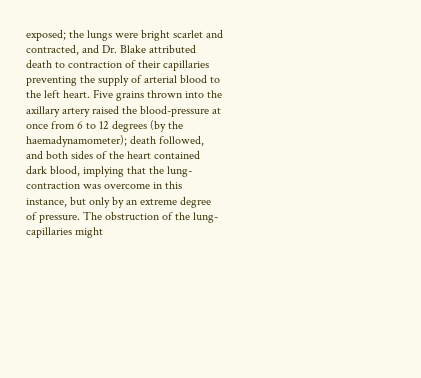exposed; the lungs were bright scarlet and contracted, and Dr. Blake attributed death to contraction of their capillaries preventing the supply of arterial blood to the left heart. Five grains thrown into the axillary artery raised the blood-pressure at once from 6 to 12 degrees (by the haemadynamometer); death followed, and both sides of the heart contained dark blood, implying that the lung-contraction was overcome in this instance, but only by an extreme degree of pressure. The obstruction of the lung-capillaries might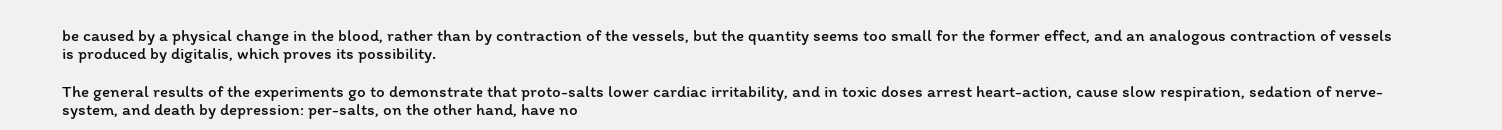be caused by a physical change in the blood, rather than by contraction of the vessels, but the quantity seems too small for the former effect, and an analogous contraction of vessels is produced by digitalis, which proves its possibility.

The general results of the experiments go to demonstrate that proto-salts lower cardiac irritability, and in toxic doses arrest heart-action, cause slow respiration, sedation of nerve-system, and death by depression: per-salts, on the other hand, have no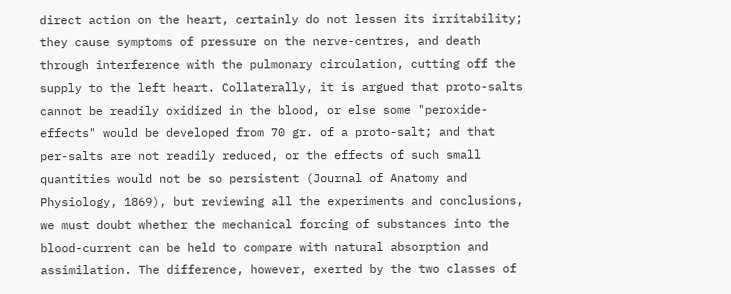direct action on the heart, certainly do not lessen its irritability; they cause symptoms of pressure on the nerve-centres, and death through interference with the pulmonary circulation, cutting off the supply to the left heart. Collaterally, it is argued that proto-salts cannot be readily oxidized in the blood, or else some "peroxide-effects" would be developed from 70 gr. of a proto-salt; and that per-salts are not readily reduced, or the effects of such small quantities would not be so persistent (Journal of Anatomy and Physiology, 1869), but reviewing all the experiments and conclusions, we must doubt whether the mechanical forcing of substances into the blood-current can be held to compare with natural absorption and assimilation. The difference, however, exerted by the two classes of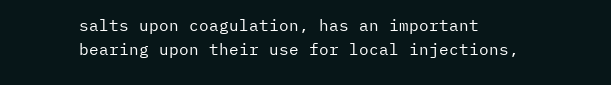salts upon coagulation, has an important bearing upon their use for local injections,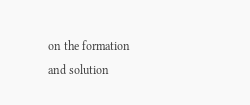on the formation and solution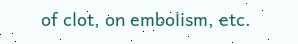of clot, on embolism, etc.